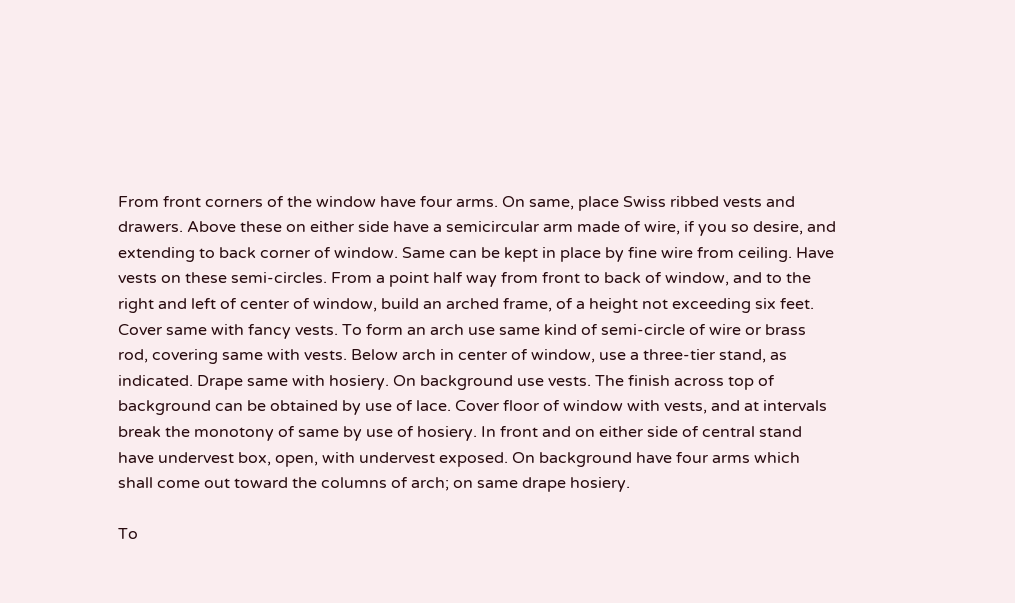From front corners of the window have four arms. On same, place Swiss ribbed vests and drawers. Above these on either side have a semicircular arm made of wire, if you so desire, and extending to back corner of window. Same can be kept in place by fine wire from ceiling. Have vests on these semi-circles. From a point half way from front to back of window, and to the right and left of center of window, build an arched frame, of a height not exceeding six feet. Cover same with fancy vests. To form an arch use same kind of semi-circle of wire or brass rod, covering same with vests. Below arch in center of window, use a three-tier stand, as indicated. Drape same with hosiery. On background use vests. The finish across top of background can be obtained by use of lace. Cover floor of window with vests, and at intervals break the monotony of same by use of hosiery. In front and on either side of central stand have undervest box, open, with undervest exposed. On background have four arms which shall come out toward the columns of arch; on same drape hosiery.

To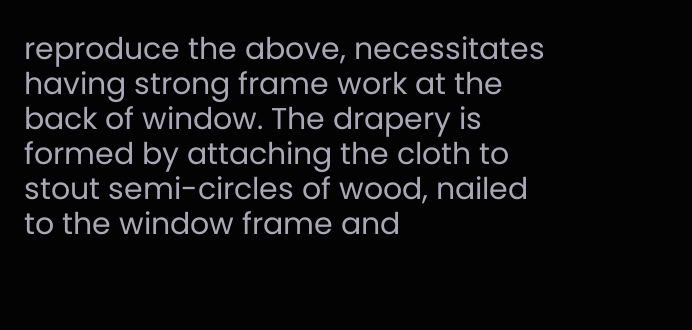reproduce the above, necessitates having strong frame work at the back of window. The drapery is formed by attaching the cloth to stout semi-circles of wood, nailed to the window frame and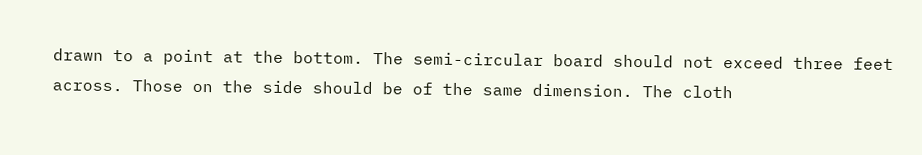drawn to a point at the bottom. The semi-circular board should not exceed three feet across. Those on the side should be of the same dimension. The cloth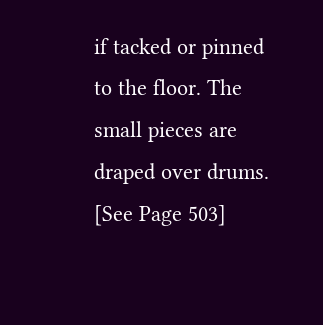if tacked or pinned to the floor. The small pieces are draped over drums. [See Page 503]